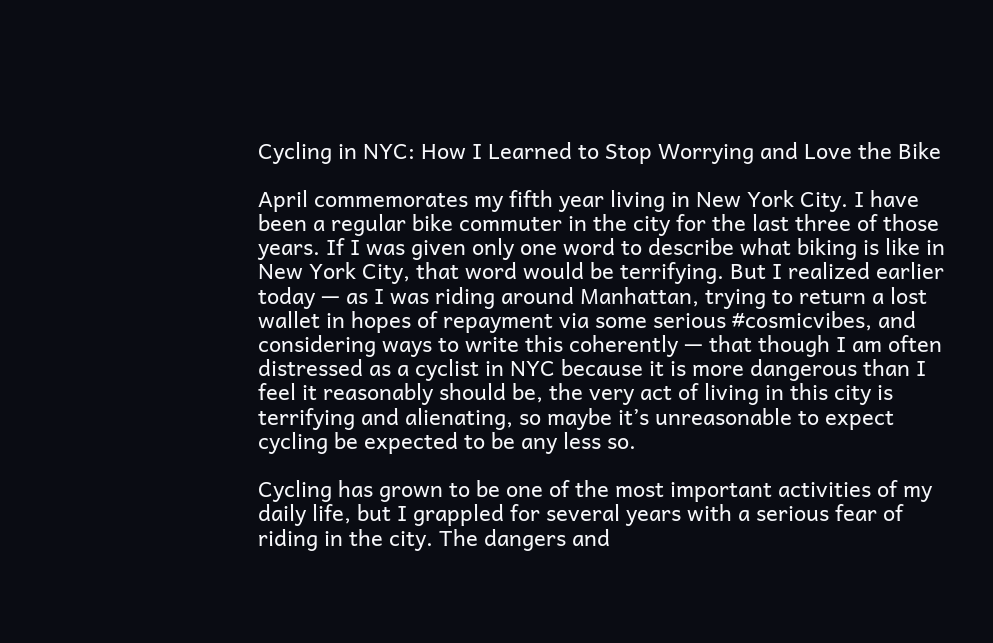Cycling in NYC: How I Learned to Stop Worrying and Love the Bike

April commemorates my fifth year living in New York City. I have been a regular bike commuter in the city for the last three of those years. If I was given only one word to describe what biking is like in New York City, that word would be terrifying. But I realized earlier today — as I was riding around Manhattan, trying to return a lost wallet in hopes of repayment via some serious #cosmicvibes, and considering ways to write this coherently — that though I am often distressed as a cyclist in NYC because it is more dangerous than I feel it reasonably should be, the very act of living in this city is terrifying and alienating, so maybe it’s unreasonable to expect cycling be expected to be any less so.

Cycling has grown to be one of the most important activities of my daily life, but I grappled for several years with a serious fear of riding in the city. The dangers and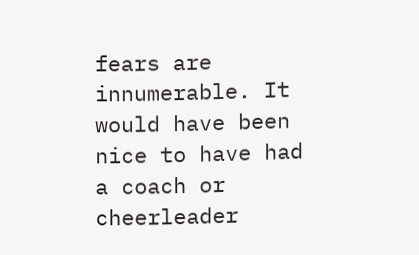fears are innumerable. It would have been nice to have had a coach or cheerleader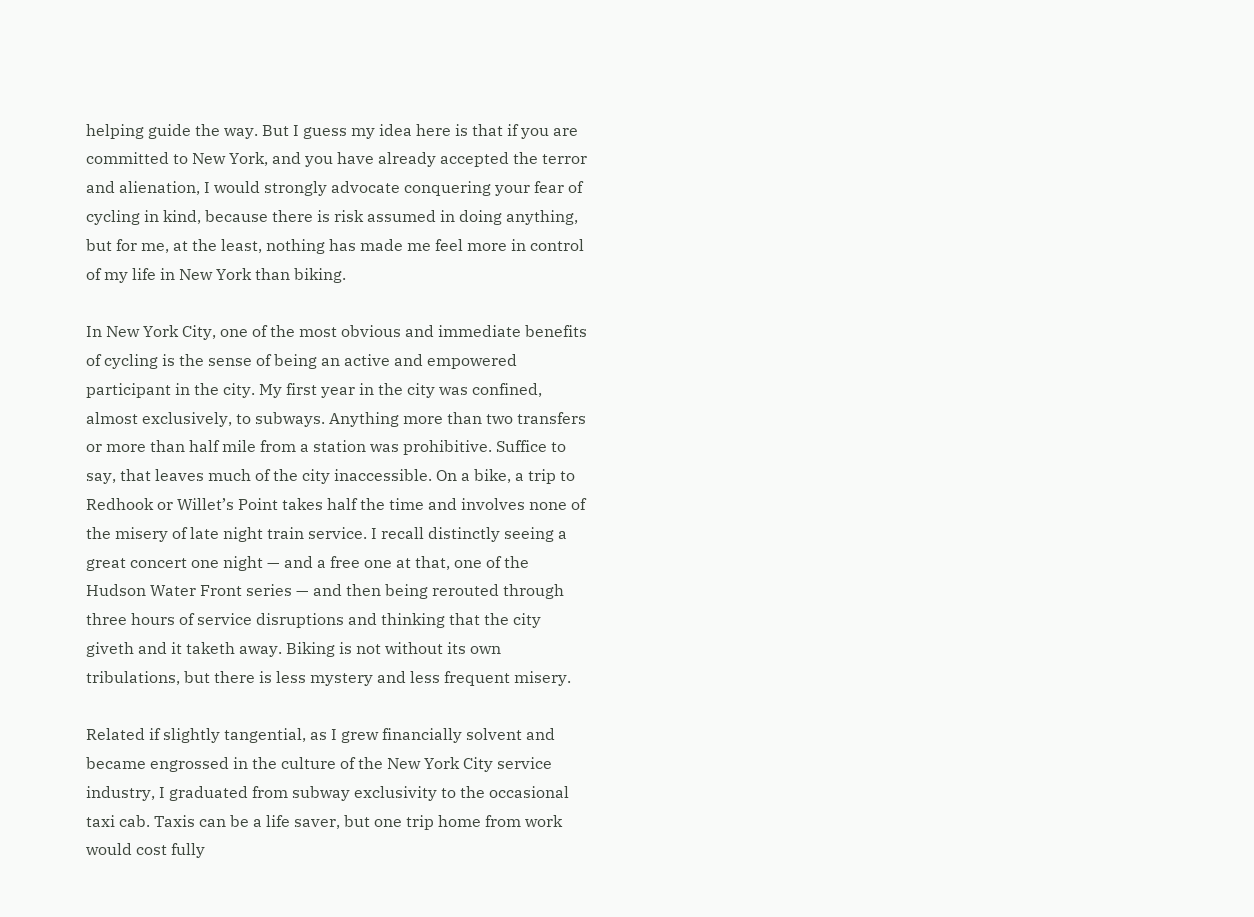helping guide the way. But I guess my idea here is that if you are committed to New York, and you have already accepted the terror and alienation, I would strongly advocate conquering your fear of cycling in kind, because there is risk assumed in doing anything, but for me, at the least, nothing has made me feel more in control of my life in New York than biking.

In New York City, one of the most obvious and immediate benefits of cycling is the sense of being an active and empowered participant in the city. My first year in the city was confined, almost exclusively, to subways. Anything more than two transfers or more than half mile from a station was prohibitive. Suffice to say, that leaves much of the city inaccessible. On a bike, a trip to Redhook or Willet’s Point takes half the time and involves none of the misery of late night train service. I recall distinctly seeing a great concert one night — and a free one at that, one of the Hudson Water Front series — and then being rerouted through three hours of service disruptions and thinking that the city giveth and it taketh away. Biking is not without its own tribulations, but there is less mystery and less frequent misery.

Related if slightly tangential, as I grew financially solvent and became engrossed in the culture of the New York City service industry, I graduated from subway exclusivity to the occasional taxi cab. Taxis can be a life saver, but one trip home from work would cost fully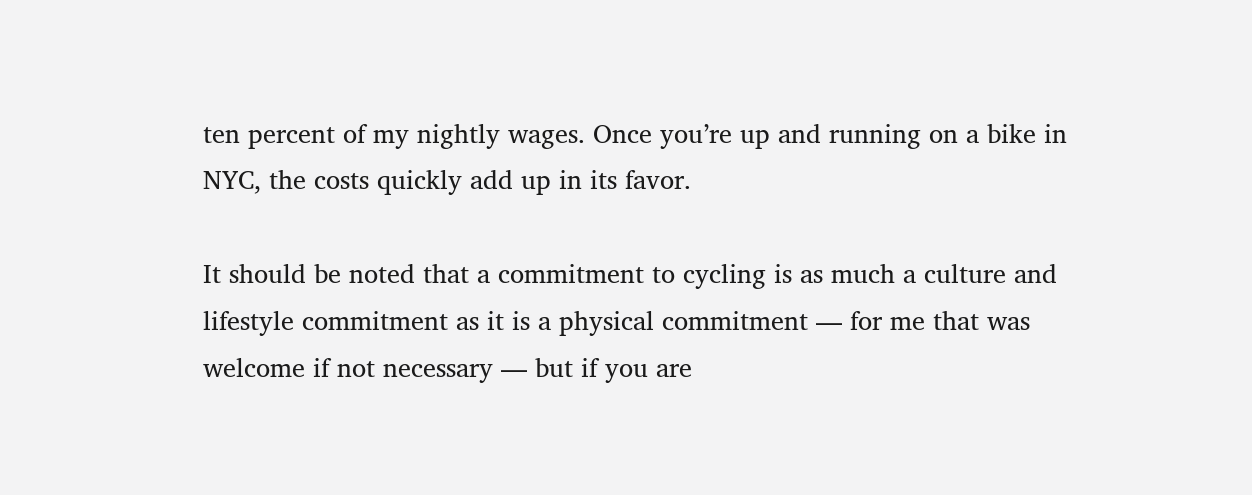ten percent of my nightly wages. Once you’re up and running on a bike in NYC, the costs quickly add up in its favor.

It should be noted that a commitment to cycling is as much a culture and lifestyle commitment as it is a physical commitment — for me that was welcome if not necessary — but if you are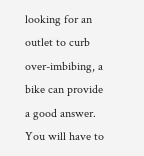looking for an outlet to curb over-imbibing, a bike can provide a good answer. You will have to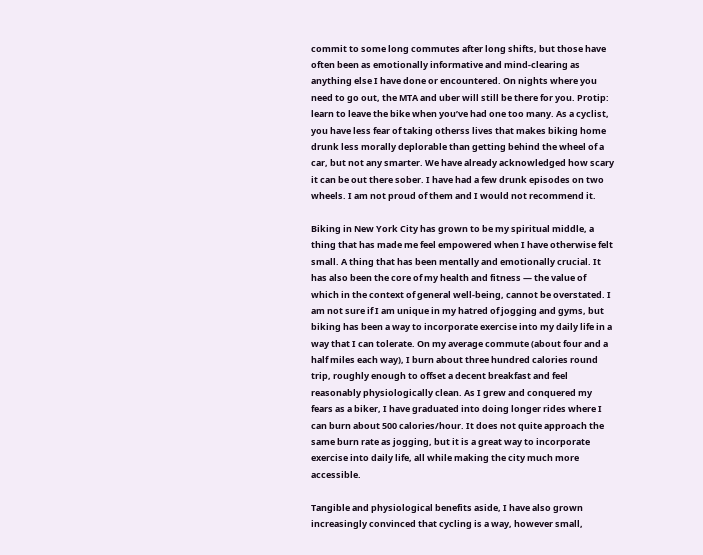commit to some long commutes after long shifts, but those have often been as emotionally informative and mind-clearing as anything else I have done or encountered. On nights where you need to go out, the MTA and uber will still be there for you. Protip: learn to leave the bike when you’ve had one too many. As a cyclist, you have less fear of taking otherss lives that makes biking home drunk less morally deplorable than getting behind the wheel of a car, but not any smarter. We have already acknowledged how scary it can be out there sober. I have had a few drunk episodes on two wheels. I am not proud of them and I would not recommend it.

Biking in New York City has grown to be my spiritual middle, a thing that has made me feel empowered when I have otherwise felt small. A thing that has been mentally and emotionally crucial. It has also been the core of my health and fitness — the value of which in the context of general well-being, cannot be overstated. I am not sure if I am unique in my hatred of jogging and gyms, but biking has been a way to incorporate exercise into my daily life in a way that I can tolerate. On my average commute (about four and a half miles each way), I burn about three hundred calories round trip, roughly enough to offset a decent breakfast and feel reasonably physiologically clean. As I grew and conquered my fears as a biker, I have graduated into doing longer rides where I can burn about 500 calories/hour. It does not quite approach the same burn rate as jogging, but it is a great way to incorporate exercise into daily life, all while making the city much more accessible.

Tangible and physiological benefits aside, I have also grown increasingly convinced that cycling is a way, however small,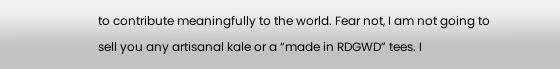to contribute meaningfully to the world. Fear not, I am not going to sell you any artisanal kale or a “made in RDGWD” tees. I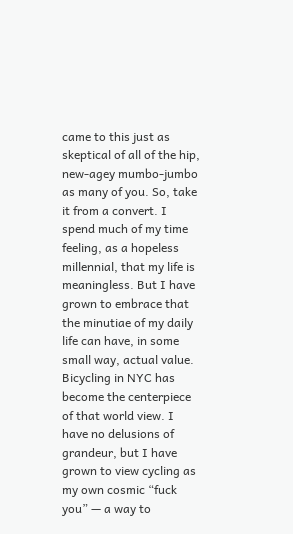came to this just as skeptical of all of the hip, new-agey mumbo-jumbo as many of you. So, take it from a convert. I spend much of my time feeling, as a hopeless millennial, that my life is meaningless. But I have grown to embrace that the minutiae of my daily life can have, in some small way, actual value. Bicycling in NYC has become the centerpiece of that world view. I have no delusions of grandeur, but I have grown to view cycling as my own cosmic “fuck you” — a way to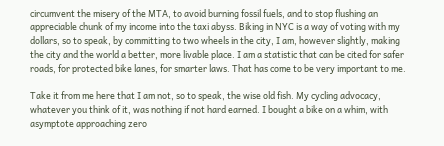circumvent the misery of the MTA, to avoid burning fossil fuels, and to stop flushing an appreciable chunk of my income into the taxi abyss. Biking in NYC is a way of voting with my dollars, so to speak, by committing to two wheels in the city, I am, however slightly, making the city and the world a better, more livable place. I am a statistic that can be cited for safer roads, for protected bike lanes, for smarter laws. That has come to be very important to me.

Take it from me here that I am not, so to speak, the wise old fish. My cycling advocacy, whatever you think of it, was nothing if not hard earned. I bought a bike on a whim, with asymptote approaching zero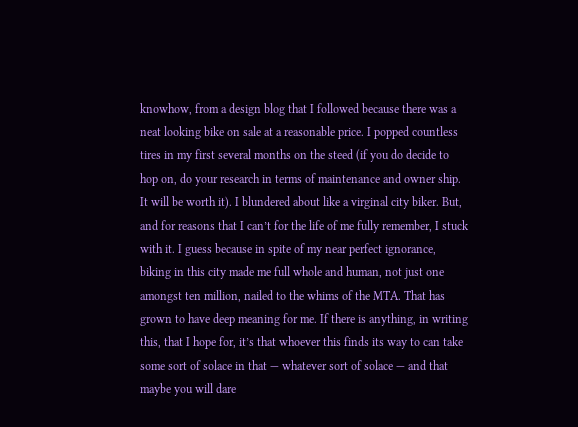knowhow, from a design blog that I followed because there was a neat looking bike on sale at a reasonable price. I popped countless tires in my first several months on the steed (if you do decide to hop on, do your research in terms of maintenance and owner ship. It will be worth it). I blundered about like a virginal city biker. But, and for reasons that I can’t for the life of me fully remember, I stuck with it. I guess because in spite of my near perfect ignorance, biking in this city made me full whole and human, not just one amongst ten million, nailed to the whims of the MTA. That has grown to have deep meaning for me. If there is anything, in writing this, that I hope for, it’s that whoever this finds its way to can take some sort of solace in that — whatever sort of solace — and that maybe you will dare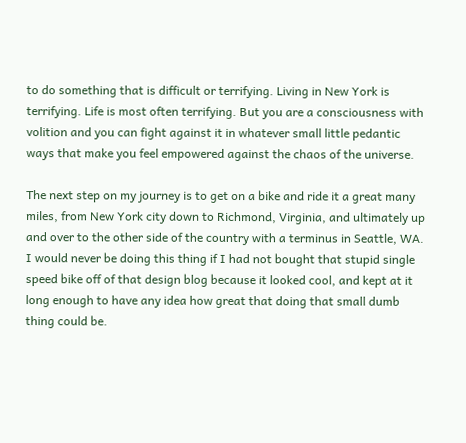to do something that is difficult or terrifying. Living in New York is terrifying. Life is most often terrifying. But you are a consciousness with volition and you can fight against it in whatever small little pedantic ways that make you feel empowered against the chaos of the universe.

The next step on my journey is to get on a bike and ride it a great many miles, from New York city down to Richmond, Virginia, and ultimately up and over to the other side of the country with a terminus in Seattle, WA. I would never be doing this thing if I had not bought that stupid single speed bike off of that design blog because it looked cool, and kept at it long enough to have any idea how great that doing that small dumb thing could be.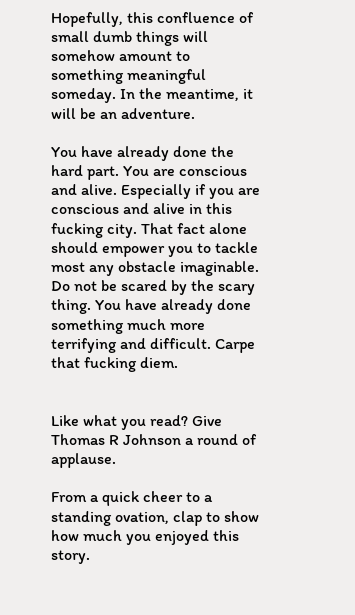Hopefully, this confluence of small dumb things will somehow amount to something meaningful someday. In the meantime, it will be an adventure.

You have already done the hard part. You are conscious and alive. Especially if you are conscious and alive in this fucking city. That fact alone should empower you to tackle most any obstacle imaginable. Do not be scared by the scary thing. You have already done something much more terrifying and difficult. Carpe that fucking diem.


Like what you read? Give Thomas R Johnson a round of applause.

From a quick cheer to a standing ovation, clap to show how much you enjoyed this story.